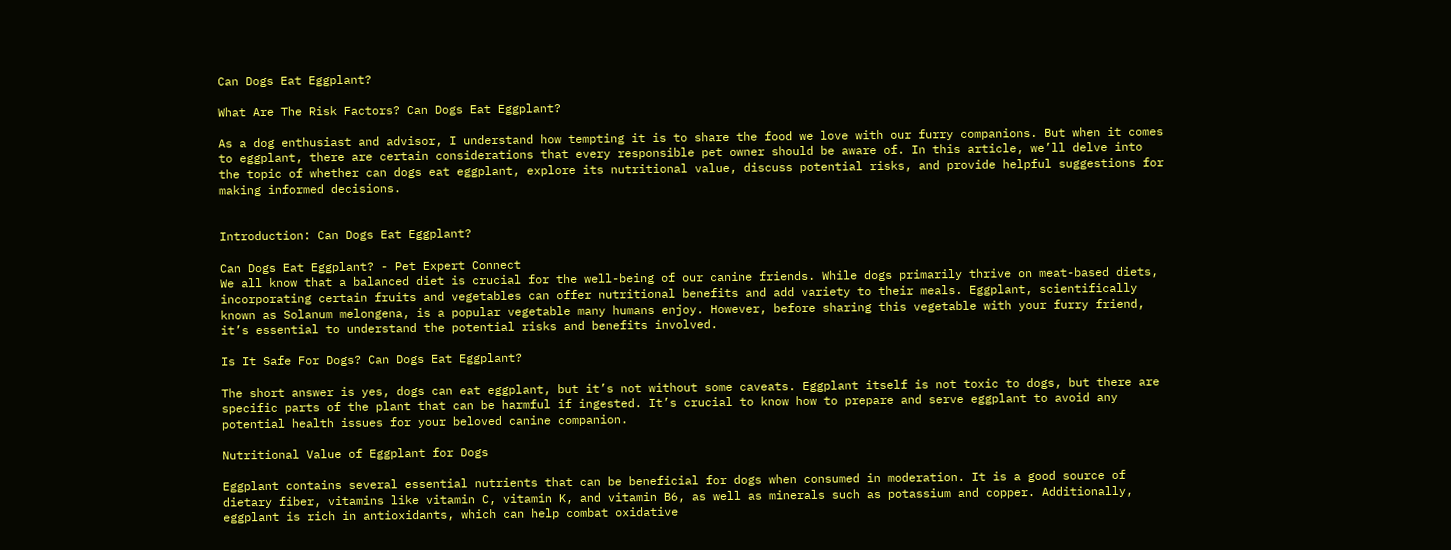Can Dogs Eat Eggplant?

What Are The Risk Factors? Can Dogs Eat Eggplant?

As a dog enthusiast and advisor, I understand how tempting it is to share the food we love with our furry companions. But when it comes to eggplant, there are certain considerations that every responsible pet owner should be aware of. In this article, we’ll delve into the topic of whether can dogs eat eggplant, explore its nutritional value, discuss potential risks, and provide helpful suggestions for making informed decisions.


Introduction: Can Dogs Eat Eggplant?

Can Dogs Eat Eggplant? - Pet Expert Connect
We all know that a balanced diet is crucial for the well-being of our canine friends. While dogs primarily thrive on meat-based diets, incorporating certain fruits and vegetables can offer nutritional benefits and add variety to their meals. Eggplant, scientifically known as Solanum melongena, is a popular vegetable many humans enjoy. However, before sharing this vegetable with your furry friend, it’s essential to understand the potential risks and benefits involved.

Is It Safe For Dogs? Can Dogs Eat Eggplant?

The short answer is yes, dogs can eat eggplant, but it’s not without some caveats. Eggplant itself is not toxic to dogs, but there are specific parts of the plant that can be harmful if ingested. It’s crucial to know how to prepare and serve eggplant to avoid any potential health issues for your beloved canine companion.

Nutritional Value of Eggplant for Dogs

Eggplant contains several essential nutrients that can be beneficial for dogs when consumed in moderation. It is a good source of dietary fiber, vitamins like vitamin C, vitamin K, and vitamin B6, as well as minerals such as potassium and copper. Additionally, eggplant is rich in antioxidants, which can help combat oxidative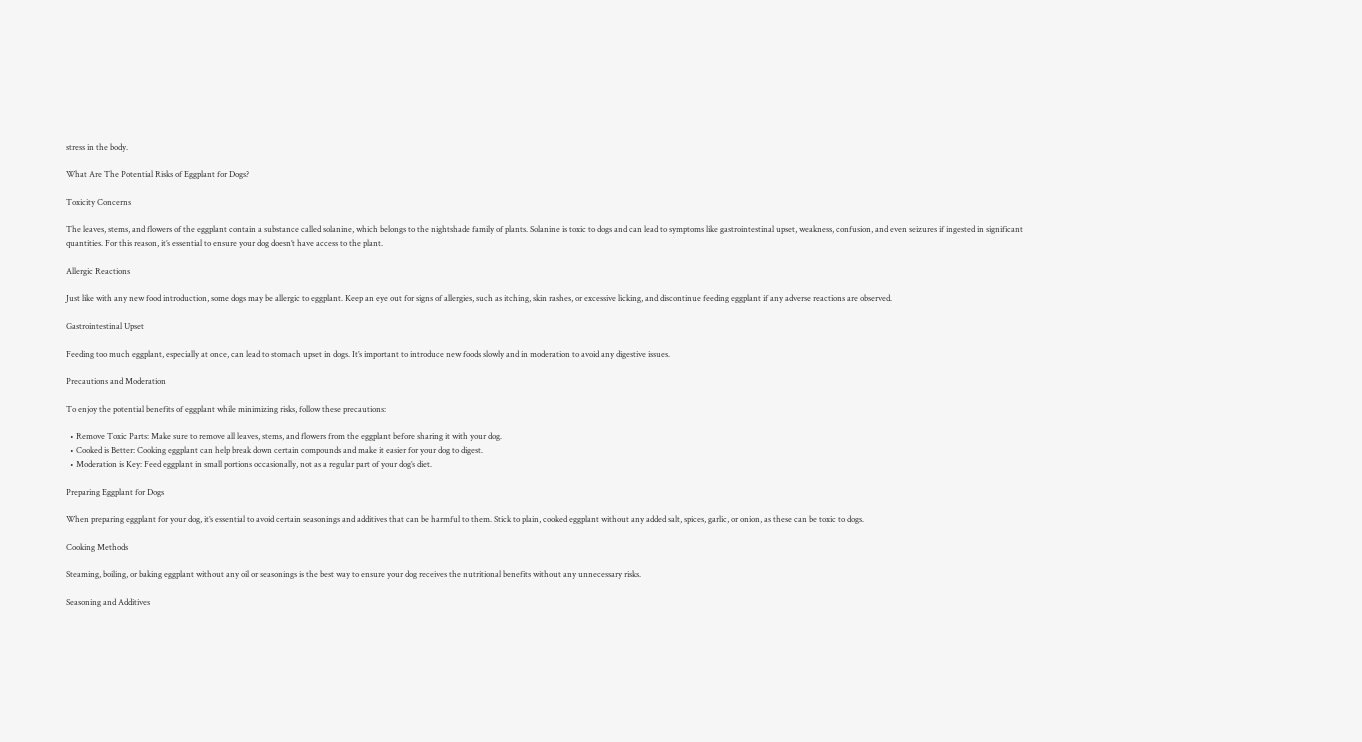stress in the body.

What Are The Potential Risks of Eggplant for Dogs?

Toxicity Concerns

The leaves, stems, and flowers of the eggplant contain a substance called solanine, which belongs to the nightshade family of plants. Solanine is toxic to dogs and can lead to symptoms like gastrointestinal upset, weakness, confusion, and even seizures if ingested in significant quantities. For this reason, it’s essential to ensure your dog doesn’t have access to the plant.

Allergic Reactions

Just like with any new food introduction, some dogs may be allergic to eggplant. Keep an eye out for signs of allergies, such as itching, skin rashes, or excessive licking, and discontinue feeding eggplant if any adverse reactions are observed.

Gastrointestinal Upset

Feeding too much eggplant, especially at once, can lead to stomach upset in dogs. It’s important to introduce new foods slowly and in moderation to avoid any digestive issues.

Precautions and Moderation

To enjoy the potential benefits of eggplant while minimizing risks, follow these precautions:

  • Remove Toxic Parts: Make sure to remove all leaves, stems, and flowers from the eggplant before sharing it with your dog.
  • Cooked is Better: Cooking eggplant can help break down certain compounds and make it easier for your dog to digest.
  • Moderation is Key: Feed eggplant in small portions occasionally, not as a regular part of your dog’s diet.

Preparing Eggplant for Dogs

When preparing eggplant for your dog, it’s essential to avoid certain seasonings and additives that can be harmful to them. Stick to plain, cooked eggplant without any added salt, spices, garlic, or onion, as these can be toxic to dogs.

Cooking Methods

Steaming, boiling, or baking eggplant without any oil or seasonings is the best way to ensure your dog receives the nutritional benefits without any unnecessary risks.

Seasoning and Additives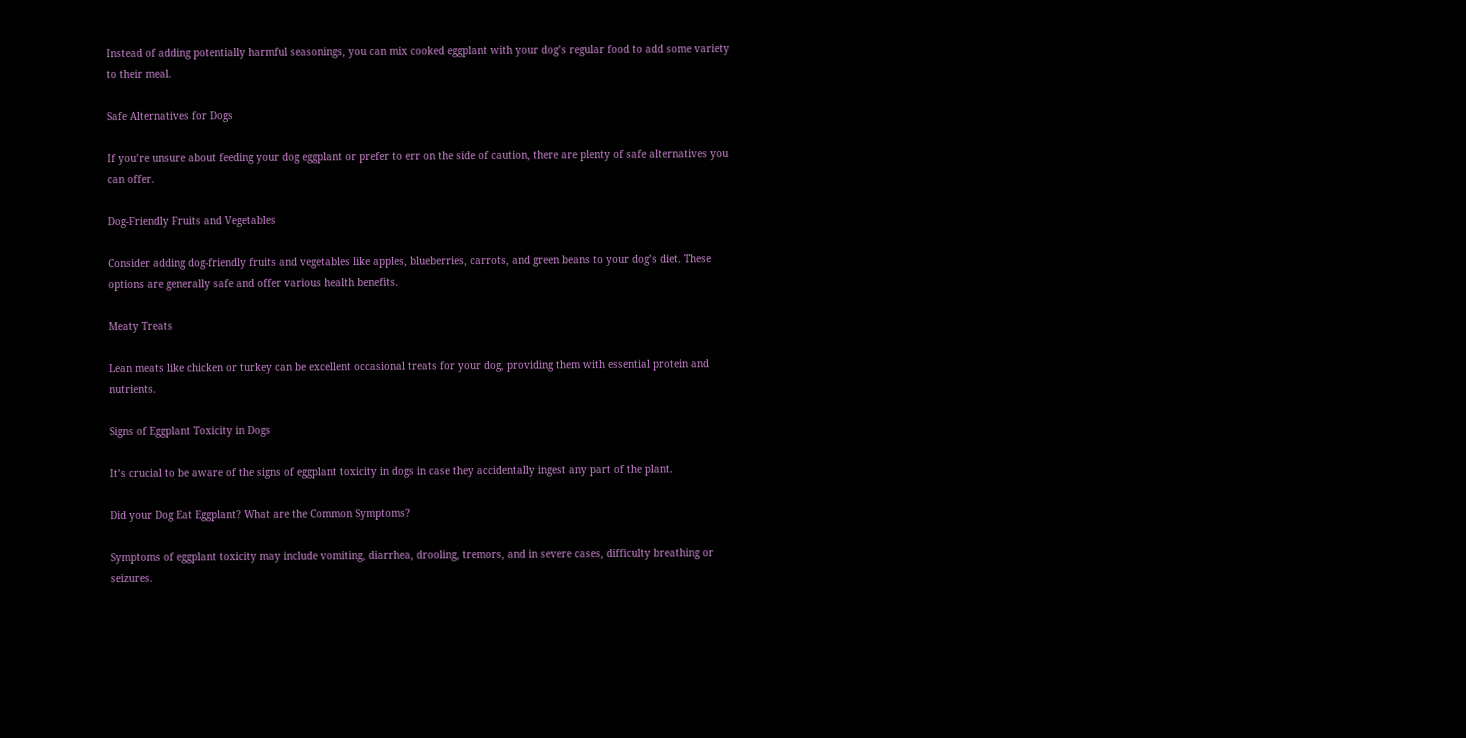Instead of adding potentially harmful seasonings, you can mix cooked eggplant with your dog’s regular food to add some variety to their meal.

Safe Alternatives for Dogs

If you’re unsure about feeding your dog eggplant or prefer to err on the side of caution, there are plenty of safe alternatives you can offer.

Dog-Friendly Fruits and Vegetables

Consider adding dog-friendly fruits and vegetables like apples, blueberries, carrots, and green beans to your dog’s diet. These options are generally safe and offer various health benefits.

Meaty Treats

Lean meats like chicken or turkey can be excellent occasional treats for your dog, providing them with essential protein and nutrients.

Signs of Eggplant Toxicity in Dogs

It’s crucial to be aware of the signs of eggplant toxicity in dogs in case they accidentally ingest any part of the plant.

Did your Dog Eat Eggplant? What are the Common Symptoms?

Symptoms of eggplant toxicity may include vomiting, diarrhea, drooling, tremors, and in severe cases, difficulty breathing or seizures.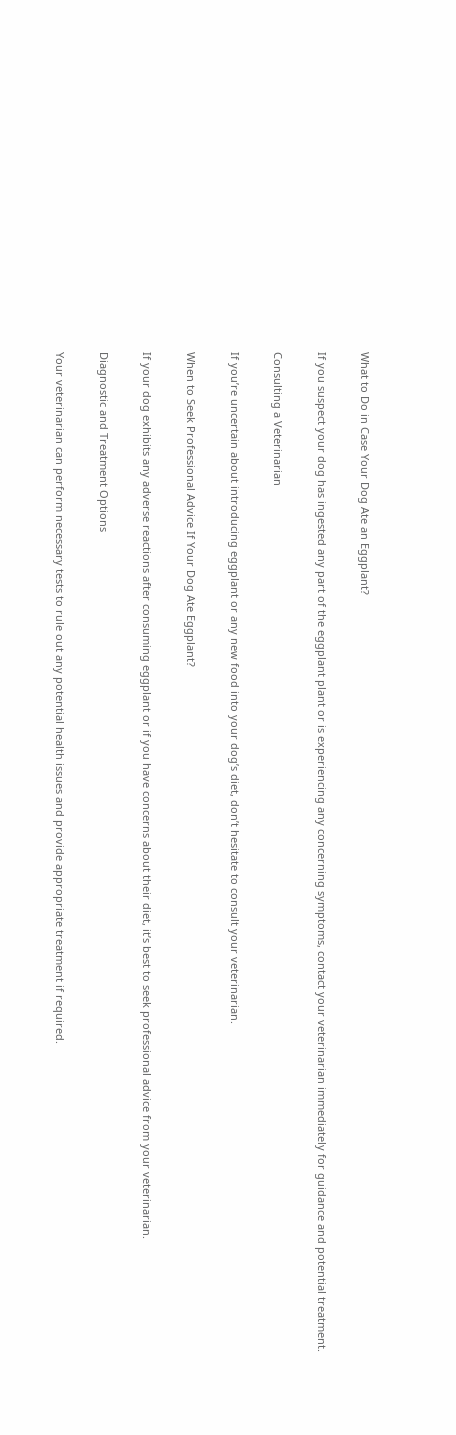What to Do in Case Your Dog Ate an Eggplant?

If you suspect your dog has ingested any part of the eggplant plant or is experiencing any concerning symptoms, contact your veterinarian immediately for guidance and potential treatment.

Consulting a Veterinarian

If you’re uncertain about introducing eggplant or any new food into your dog’s diet, don’t hesitate to consult your veterinarian.

When to Seek Professional Advice If Your Dog Ate Eggplant?

If your dog exhibits any adverse reactions after consuming eggplant or if you have concerns about their diet, it’s best to seek professional advice from your veterinarian.

Diagnostic and Treatment Options

Your veterinarian can perform necessary tests to rule out any potential health issues and provide appropriate treatment if required.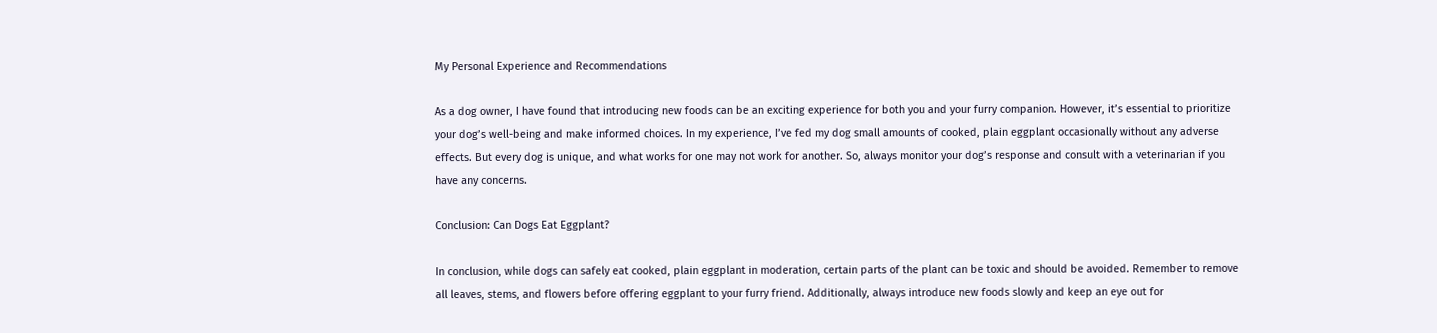My Personal Experience and Recommendations

As a dog owner, I have found that introducing new foods can be an exciting experience for both you and your furry companion. However, it’s essential to prioritize your dog’s well-being and make informed choices. In my experience, I’ve fed my dog small amounts of cooked, plain eggplant occasionally without any adverse effects. But every dog is unique, and what works for one may not work for another. So, always monitor your dog’s response and consult with a veterinarian if you have any concerns.

Conclusion: Can Dogs Eat Eggplant?

In conclusion, while dogs can safely eat cooked, plain eggplant in moderation, certain parts of the plant can be toxic and should be avoided. Remember to remove all leaves, stems, and flowers before offering eggplant to your furry friend. Additionally, always introduce new foods slowly and keep an eye out for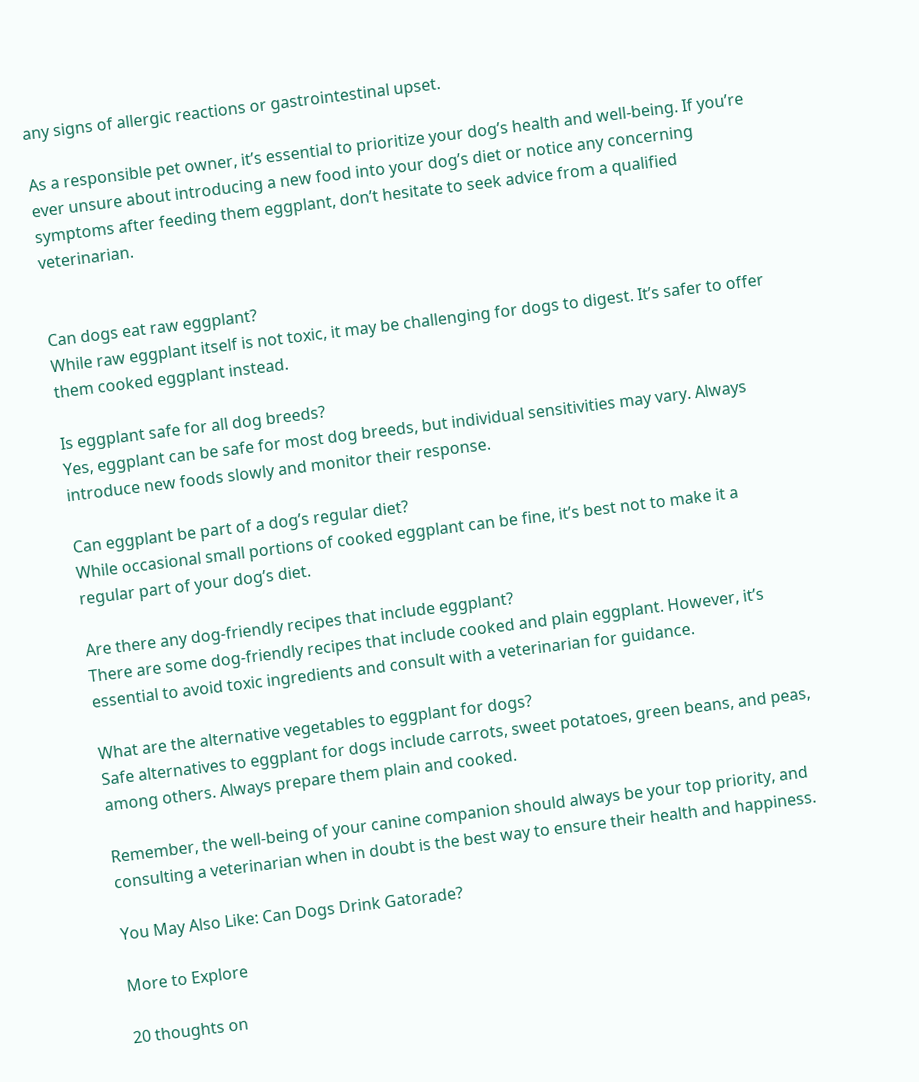any signs of allergic reactions or gastrointestinal upset.

As a responsible pet owner, it’s essential to prioritize your dog’s health and well-being. If you’re ever unsure about introducing a new food into your dog’s diet or notice any concerning symptoms after feeding them eggplant, don’t hesitate to seek advice from a qualified veterinarian.


Can dogs eat raw eggplant?
While raw eggplant itself is not toxic, it may be challenging for dogs to digest. It’s safer to offer them cooked eggplant instead.

Is eggplant safe for all dog breeds?
Yes, eggplant can be safe for most dog breeds, but individual sensitivities may vary. Always introduce new foods slowly and monitor their response.

Can eggplant be part of a dog’s regular diet?
While occasional small portions of cooked eggplant can be fine, it’s best not to make it a regular part of your dog’s diet.

Are there any dog-friendly recipes that include eggplant?
There are some dog-friendly recipes that include cooked and plain eggplant. However, it’s essential to avoid toxic ingredients and consult with a veterinarian for guidance.

What are the alternative vegetables to eggplant for dogs?
Safe alternatives to eggplant for dogs include carrots, sweet potatoes, green beans, and peas, among others. Always prepare them plain and cooked.

Remember, the well-being of your canine companion should always be your top priority, and consulting a veterinarian when in doubt is the best way to ensure their health and happiness.

You May Also Like: Can Dogs Drink Gatorade?

More to Explore

20 thoughts on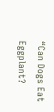“Can Dogs Eat Eggplant?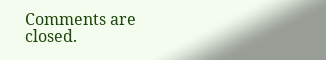Comments are closed.